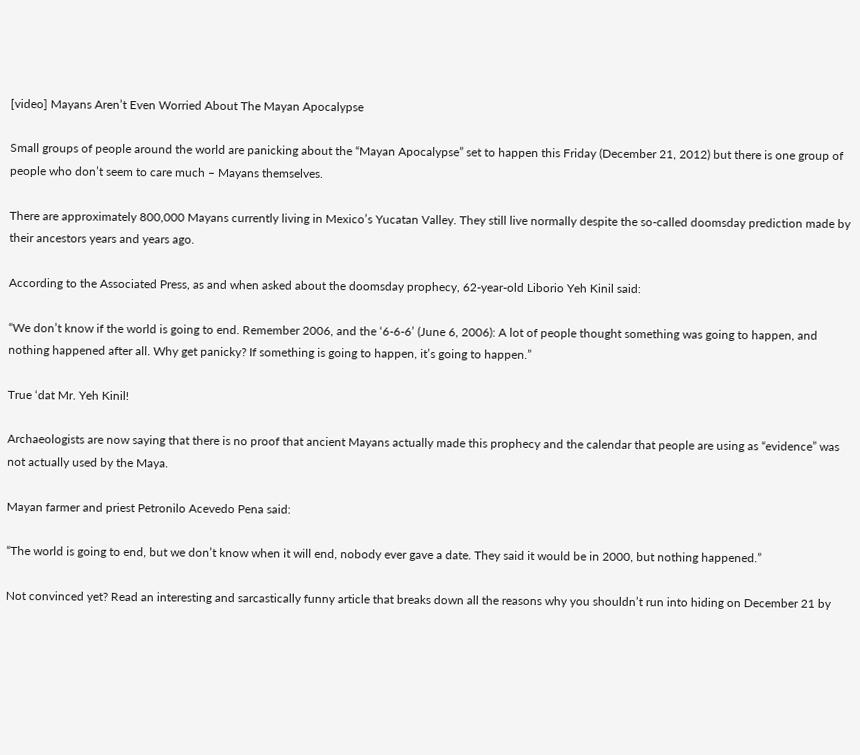[video] Mayans Aren’t Even Worried About The Mayan Apocalypse

Small groups of people around the world are panicking about the “Mayan Apocalypse” set to happen this Friday (December 21, 2012) but there is one group of people who don’t seem to care much – Mayans themselves.

There are approximately 800,000 Mayans currently living in Mexico’s Yucatan Valley. They still live normally despite the so-called doomsday prediction made by their ancestors years and years ago.

According to the Associated Press, as and when asked about the doomsday prophecy, 62-year-old Liborio Yeh Kinil said:

“We don’t know if the world is going to end. Remember 2006, and the ‘6-6-6’ (June 6, 2006): A lot of people thought something was going to happen, and nothing happened after all. Why get panicky? If something is going to happen, it’s going to happen.”

True ‘dat Mr. Yeh Kinil!

Archaeologists are now saying that there is no proof that ancient Mayans actually made this prophecy and the calendar that people are using as “evidence” was not actually used by the Maya.

Mayan farmer and priest Petronilo Acevedo Pena said:

“The world is going to end, but we don’t know when it will end, nobody ever gave a date. They said it would be in 2000, but nothing happened.”

Not convinced yet? Read an interesting and sarcastically funny article that breaks down all the reasons why you shouldn’t run into hiding on December 21 by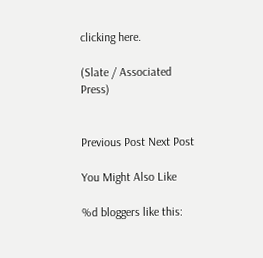clicking here.

(Slate / Associated Press)


Previous Post Next Post

You Might Also Like

%d bloggers like this: